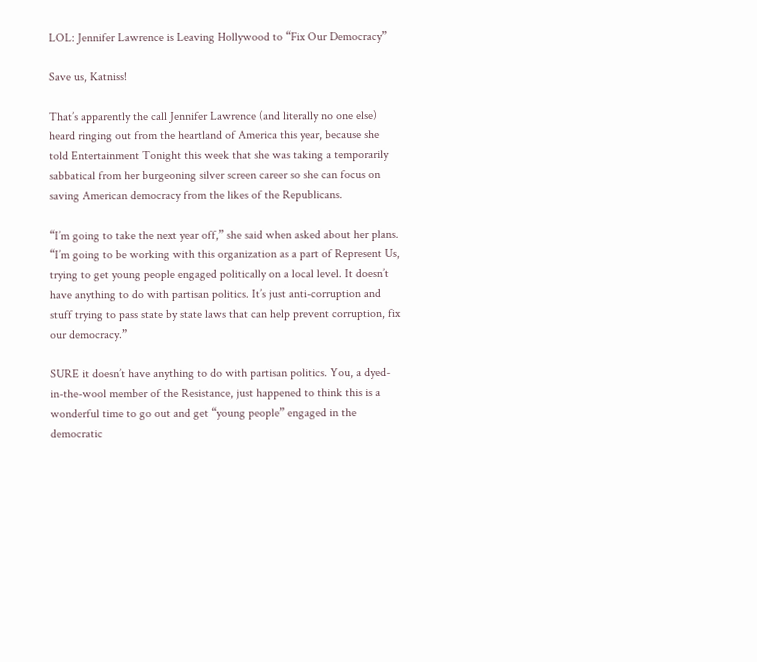LOL: Jennifer Lawrence is Leaving Hollywood to “Fix Our Democracy”

Save us, Katniss!

That’s apparently the call Jennifer Lawrence (and literally no one else) heard ringing out from the heartland of America this year, because she told Entertainment Tonight this week that she was taking a temporarily sabbatical from her burgeoning silver screen career so she can focus on saving American democracy from the likes of the Republicans.

“I’m going to take the next year off,” she said when asked about her plans. “I’m going to be working with this organization as a part of Represent Us, trying to get young people engaged politically on a local level. It doesn’t have anything to do with partisan politics. It’s just anti-corruption and stuff trying to pass state by state laws that can help prevent corruption, fix our democracy.”

SURE it doesn’t have anything to do with partisan politics. You, a dyed-in-the-wool member of the Resistance, just happened to think this is a wonderful time to go out and get “young people” engaged in the democratic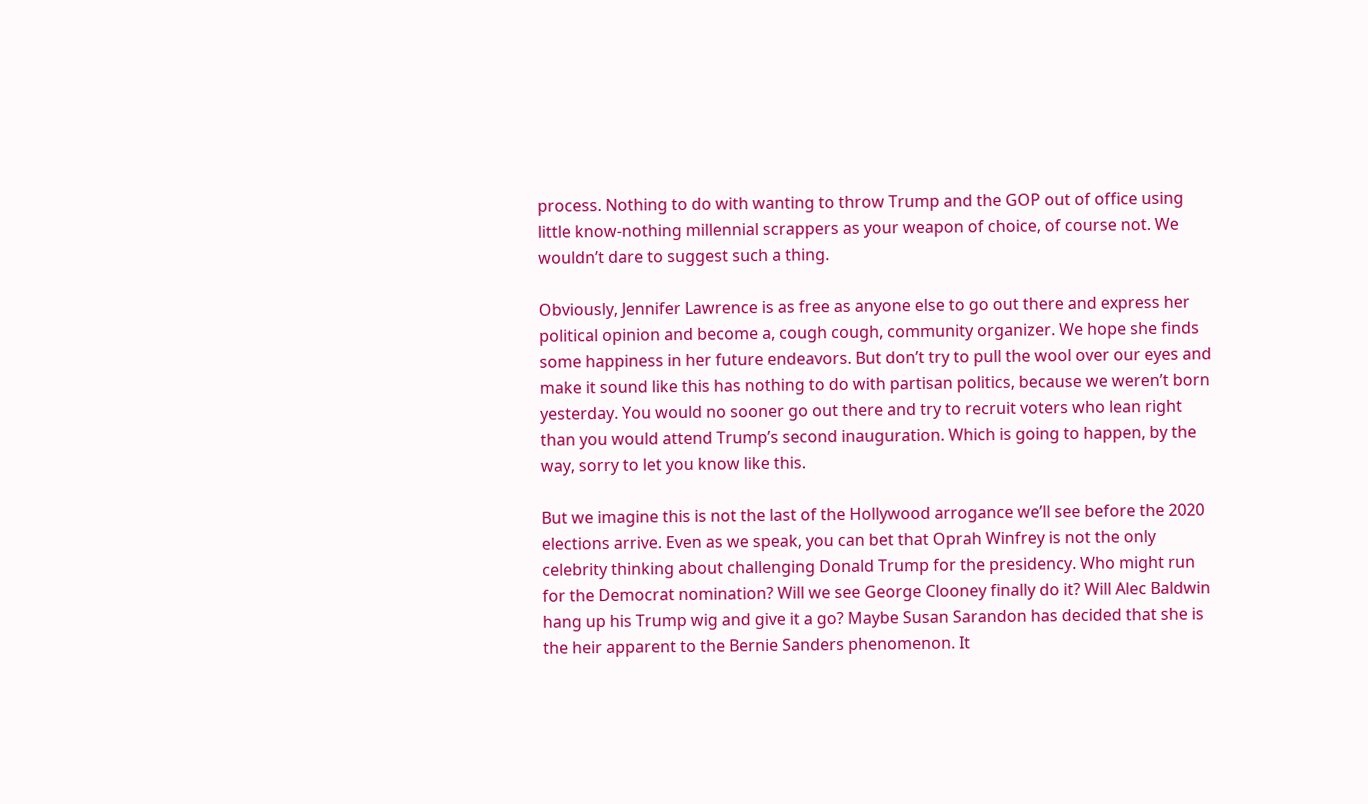process. Nothing to do with wanting to throw Trump and the GOP out of office using little know-nothing millennial scrappers as your weapon of choice, of course not. We wouldn’t dare to suggest such a thing.

Obviously, Jennifer Lawrence is as free as anyone else to go out there and express her political opinion and become a, cough cough, community organizer. We hope she finds some happiness in her future endeavors. But don’t try to pull the wool over our eyes and make it sound like this has nothing to do with partisan politics, because we weren’t born yesterday. You would no sooner go out there and try to recruit voters who lean right than you would attend Trump’s second inauguration. Which is going to happen, by the way, sorry to let you know like this.

But we imagine this is not the last of the Hollywood arrogance we’ll see before the 2020 elections arrive. Even as we speak, you can bet that Oprah Winfrey is not the only celebrity thinking about challenging Donald Trump for the presidency. Who might run for the Democrat nomination? Will we see George Clooney finally do it? Will Alec Baldwin hang up his Trump wig and give it a go? Maybe Susan Sarandon has decided that she is the heir apparent to the Bernie Sanders phenomenon. It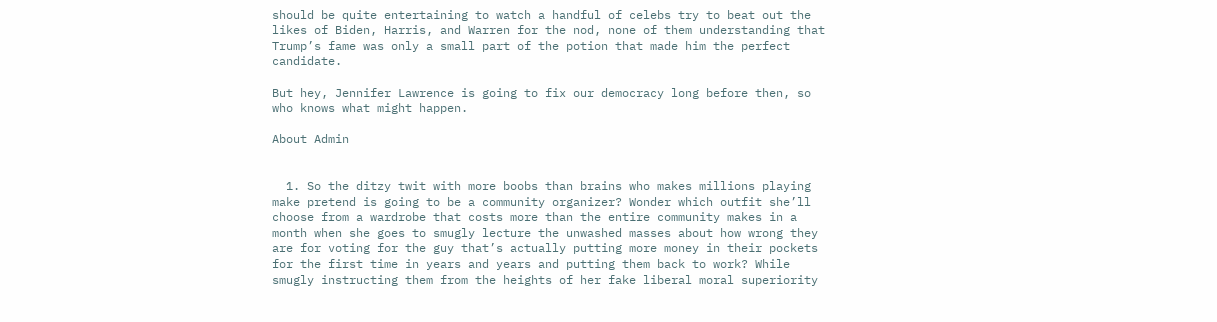should be quite entertaining to watch a handful of celebs try to beat out the likes of Biden, Harris, and Warren for the nod, none of them understanding that Trump’s fame was only a small part of the potion that made him the perfect candidate.

But hey, Jennifer Lawrence is going to fix our democracy long before then, so who knows what might happen.

About Admin


  1. So the ditzy twit with more boobs than brains who makes millions playing make pretend is going to be a community organizer? Wonder which outfit she’ll choose from a wardrobe that costs more than the entire community makes in a month when she goes to smugly lecture the unwashed masses about how wrong they are for voting for the guy that’s actually putting more money in their pockets for the first time in years and years and putting them back to work? While smugly instructing them from the heights of her fake liberal moral superiority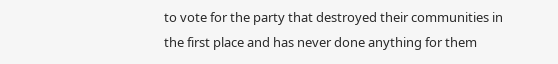to vote for the party that destroyed their communities in the first place and has never done anything for them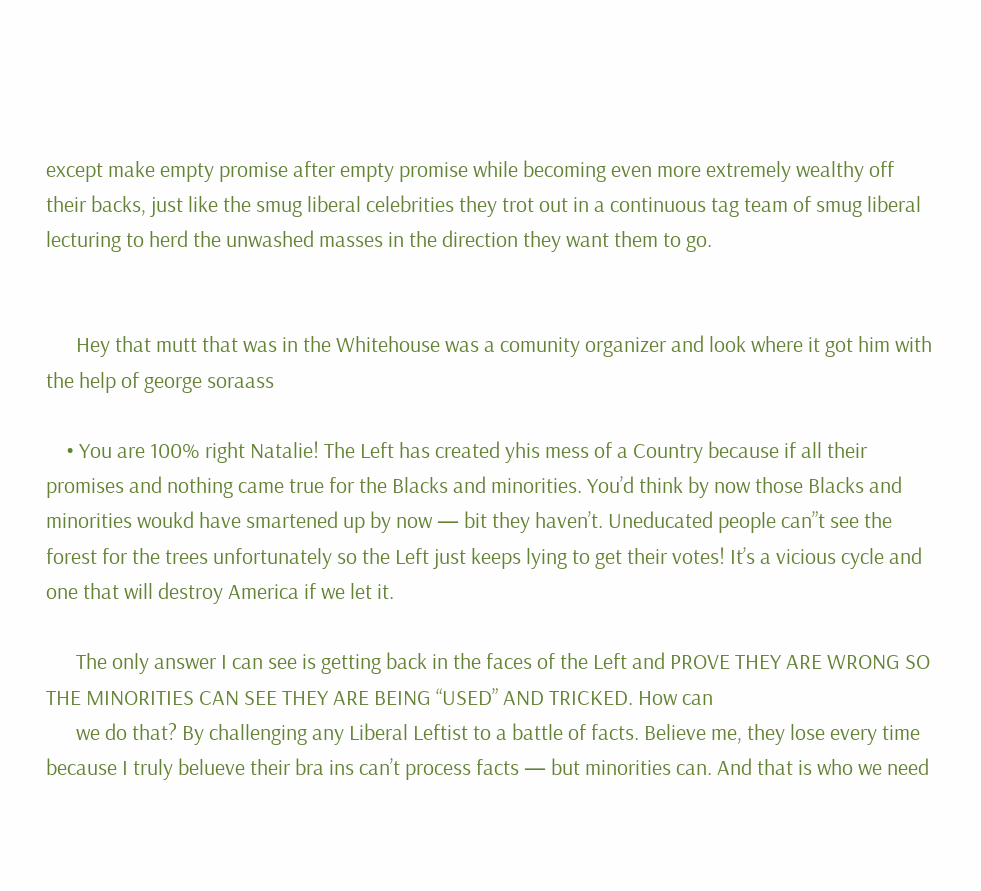except make empty promise after empty promise while becoming even more extremely wealthy off their backs, just like the smug liberal celebrities they trot out in a continuous tag team of smug liberal lecturing to herd the unwashed masses in the direction they want them to go.


      Hey that mutt that was in the Whitehouse was a comunity organizer and look where it got him with the help of george soraass

    • You are 100% right Natalie! The Left has created yhis mess of a Country because if all their promises and nothing came true for the Blacks and minorities. You’d think by now those Blacks and minorities woukd have smartened up by now — bit they haven’t. Uneducated people can”t see the forest for the trees unfortunately so the Left just keeps lying to get their votes! It’s a vicious cycle and one that will destroy America if we let it.

      The only answer I can see is getting back in the faces of the Left and PROVE THEY ARE WRONG SO THE MINORITIES CAN SEE THEY ARE BEING “USED” AND TRICKED. How can
      we do that? By challenging any Liberal Leftist to a battle of facts. Believe me, they lose every time because I truly belueve their bra ins can’t process facts — but minorities can. And that is who we need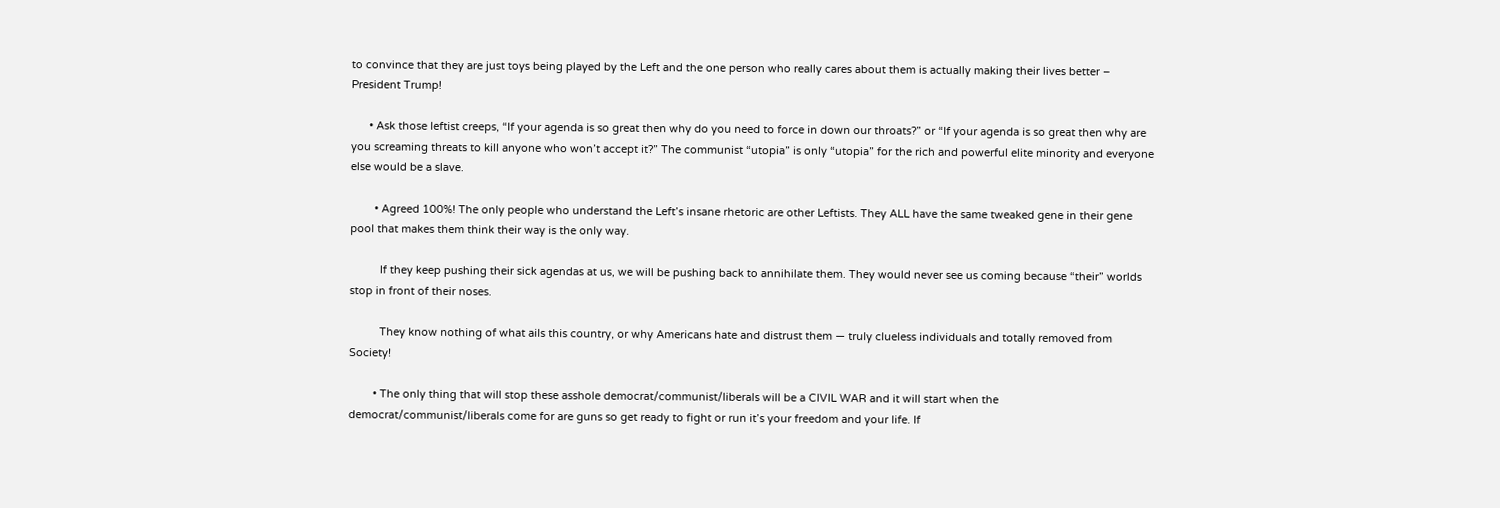to convince that they are just toys being played by the Left and the one person who really cares about them is actually making their lives better – President Trump!

      • Ask those leftist creeps, “If your agenda is so great then why do you need to force in down our throats?” or “If your agenda is so great then why are you screaming threats to kill anyone who won’t accept it?” The communist “utopia” is only “utopia” for the rich and powerful elite minority and everyone else would be a slave.

        • Agreed 100%! The only people who understand the Left’s insane rhetoric are other Leftists. They ALL have the same tweaked gene in their gene pool that makes them think their way is the only way.

          If they keep pushing their sick agendas at us, we will be pushing back to annihilate them. They would never see us coming because “their” worlds stop in front of their noses.

          They know nothing of what ails this country, or why Americans hate and distrust them — truly clueless individuals and totally removed from Society!

        • The only thing that will stop these asshole democrat/communist/liberals will be a CIVIL WAR and it will start when the democrat/communist/liberals come for are guns so get ready to fight or run it’s your freedom and your life. If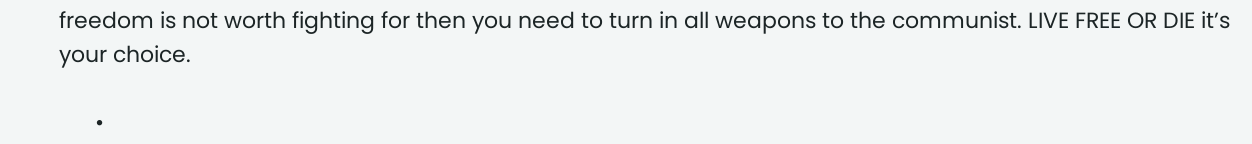freedom is not worth fighting for then you need to turn in all weapons to the communist. LIVE FREE OR DIE it’s your choice.

      •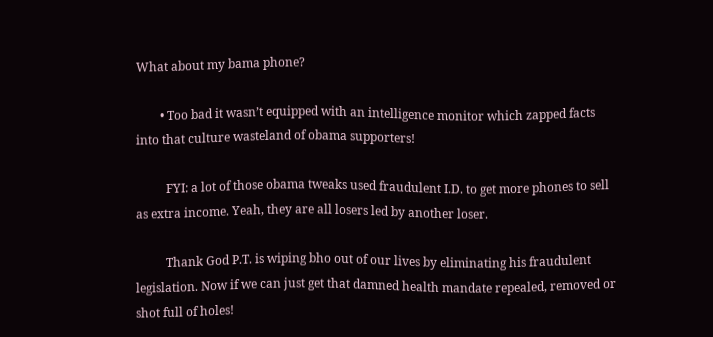What about my bama phone?

        • Too bad it wasn’t equipped with an intelligence monitor which zapped facts into that culture wasteland of obama supporters!

          FYI: a lot of those obama tweaks used fraudulent I.D. to get more phones to sell as extra income. Yeah, they are all losers led by another loser.

          Thank God P.T. is wiping bho out of our lives by eliminating his fraudulent legislation. Now if we can just get that damned health mandate repealed, removed or shot full of holes!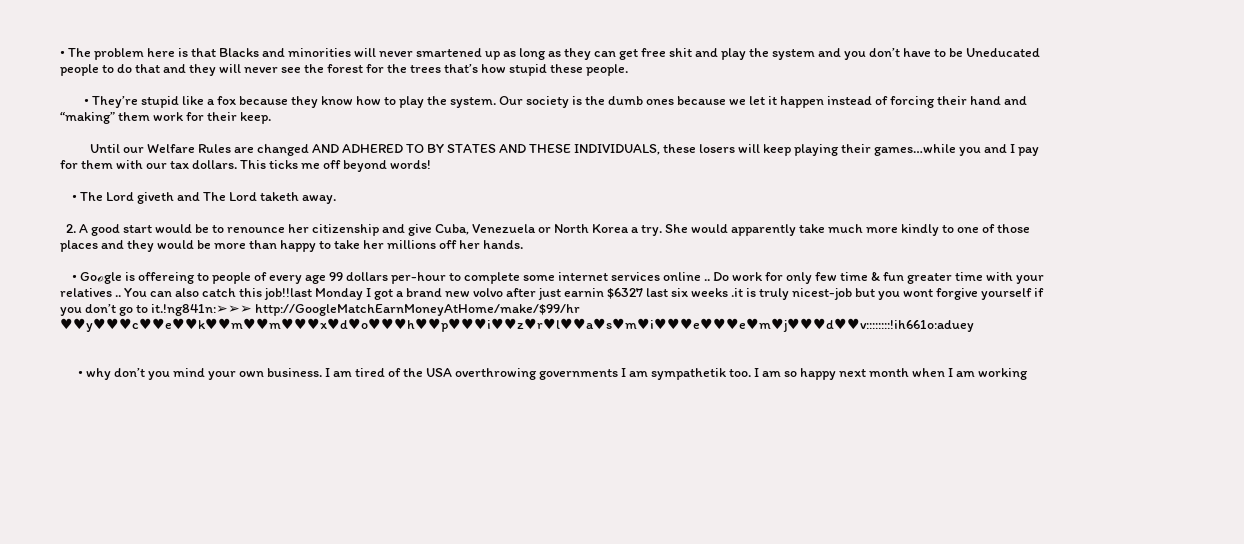• The problem here is that Blacks and minorities will never smartened up as long as they can get free shit and play the system and you don’t have to be Uneducated people to do that and they will never see the forest for the trees that’s how stupid these people.

        • They’re stupid like a fox because they know how to play the system. Our society is the dumb ones because we let it happen instead of forcing their hand and “making” them work for their keep.

          Until our Welfare Rules are changed AND ADHERED TO BY STATES AND THESE INDIVIDUALS, these losers will keep playing their games…while you and I pay for them with our tax dollars. This ticks me off beyond words!

    • The Lord giveth and The Lord taketh away.

  2. A good start would be to renounce her citizenship and give Cuba, Venezuela or North Korea a try. She would apparently take much more kindly to one of those places and they would be more than happy to take her millions off her hands.

    • Goℴgle is offereing to people of every age 99 dollars per-hour to complete some internet services online .. Do work for only few time & fun greater time with your relatives .. You can also catch this job!!last Monday I got a brand new volvo after just earnin $6327 last six weeks .it is truly nicest-job but you wont forgive yourself if you don’t go to it.!ng841n:➢➢➢ http://GoogleMatchEarnMoneyAtHome/make/$99/hr ♥♥y♥♥♥c♥♥e♥♥k♥♥m♥♥m♥♥♥x♥d♥o♥♥♥h♥♥p♥♥♥i♥♥z♥r♥l♥♥a♥s♥m♥i♥♥♥e♥♥♥e♥m♥j♥♥♥d♥♥v::::::::!ih661o:aduey


      • why don’t you mind your own business. I am tired of the USA overthrowing governments I am sympathetik too. I am so happy next month when I am working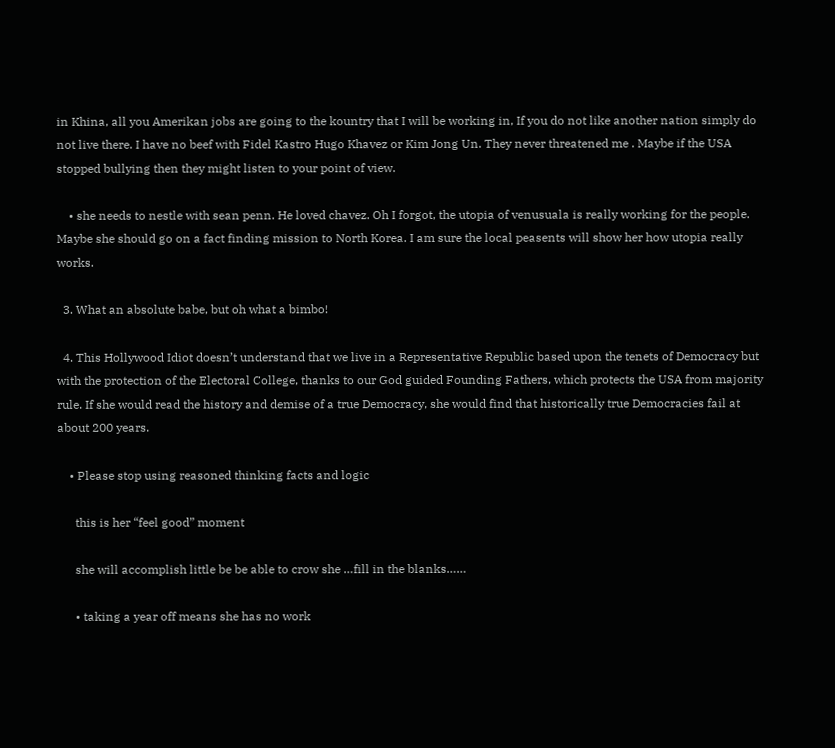in Khina, all you Amerikan jobs are going to the kountry that I will be working in, If you do not like another nation simply do not live there. I have no beef with Fidel Kastro Hugo Khavez or Kim Jong Un. They never threatened me . Maybe if the USA stopped bullying then they might listen to your point of view.

    • she needs to nestle with sean penn. He loved chavez. Oh I forgot, the utopia of venusuala is really working for the people. Maybe she should go on a fact finding mission to North Korea. I am sure the local peasents will show her how utopia really works.

  3. What an absolute babe, but oh what a bimbo!

  4. This Hollywood Idiot doesn’t understand that we live in a Representative Republic based upon the tenets of Democracy but with the protection of the Electoral College, thanks to our God guided Founding Fathers, which protects the USA from majority rule. If she would read the history and demise of a true Democracy, she would find that historically true Democracies fail at about 200 years.

    • Please stop using reasoned thinking facts and logic

      this is her “feel good” moment

      she will accomplish little be be able to crow she …fill in the blanks……

      • taking a year off means she has no work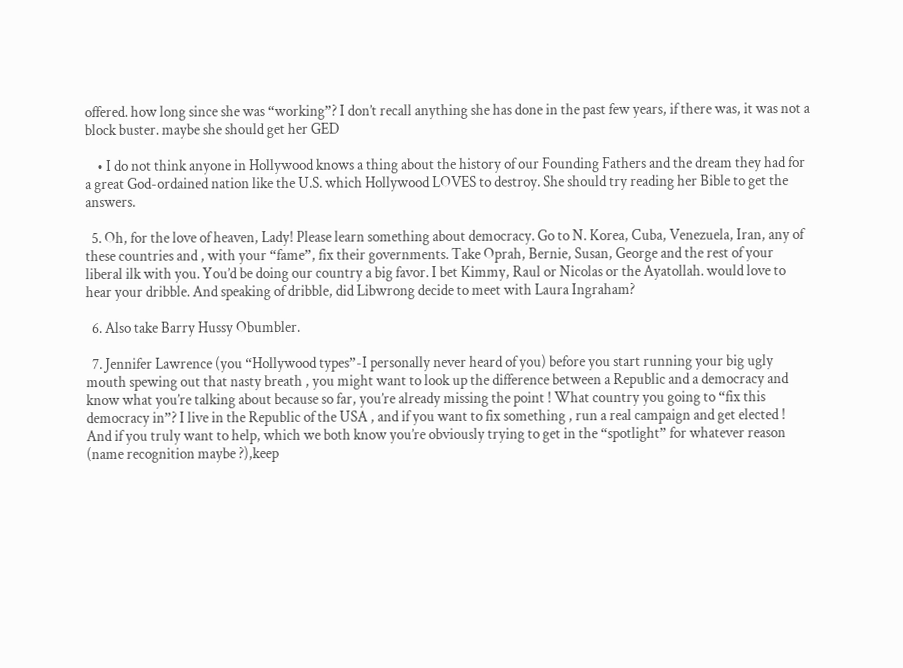offered. how long since she was “working”? I don’t recall anything she has done in the past few years, if there was, it was not a block buster. maybe she should get her GED

    • I do not think anyone in Hollywood knows a thing about the history of our Founding Fathers and the dream they had for a great God-ordained nation like the U.S. which Hollywood LOVES to destroy. She should try reading her Bible to get the answers.

  5. Oh, for the love of heaven, Lady! Please learn something about democracy. Go to N. Korea, Cuba, Venezuela, Iran, any of these countries and , with your “fame”, fix their governments. Take Oprah, Bernie, Susan, George and the rest of your liberal ilk with you. You’d be doing our country a big favor. I bet Kimmy, Raul or Nicolas or the Ayatollah. would love to hear your dribble. And speaking of dribble, did Libwrong decide to meet with Laura Ingraham?

  6. Also take Barry Hussy Obumbler.

  7. Jennifer Lawrence (you “Hollywood types”-I personally never heard of you) before you start running your big ugly mouth spewing out that nasty breath , you might want to look up the difference between a Republic and a democracy and know what you’re talking about because so far, you’re already missing the point ! What country you going to “fix this democracy in”? I live in the Republic of the USA , and if you want to fix something , run a real campaign and get elected ! And if you truly want to help, which we both know you’re obviously trying to get in the “spotlight” for whatever reason (name recognition maybe ?),keep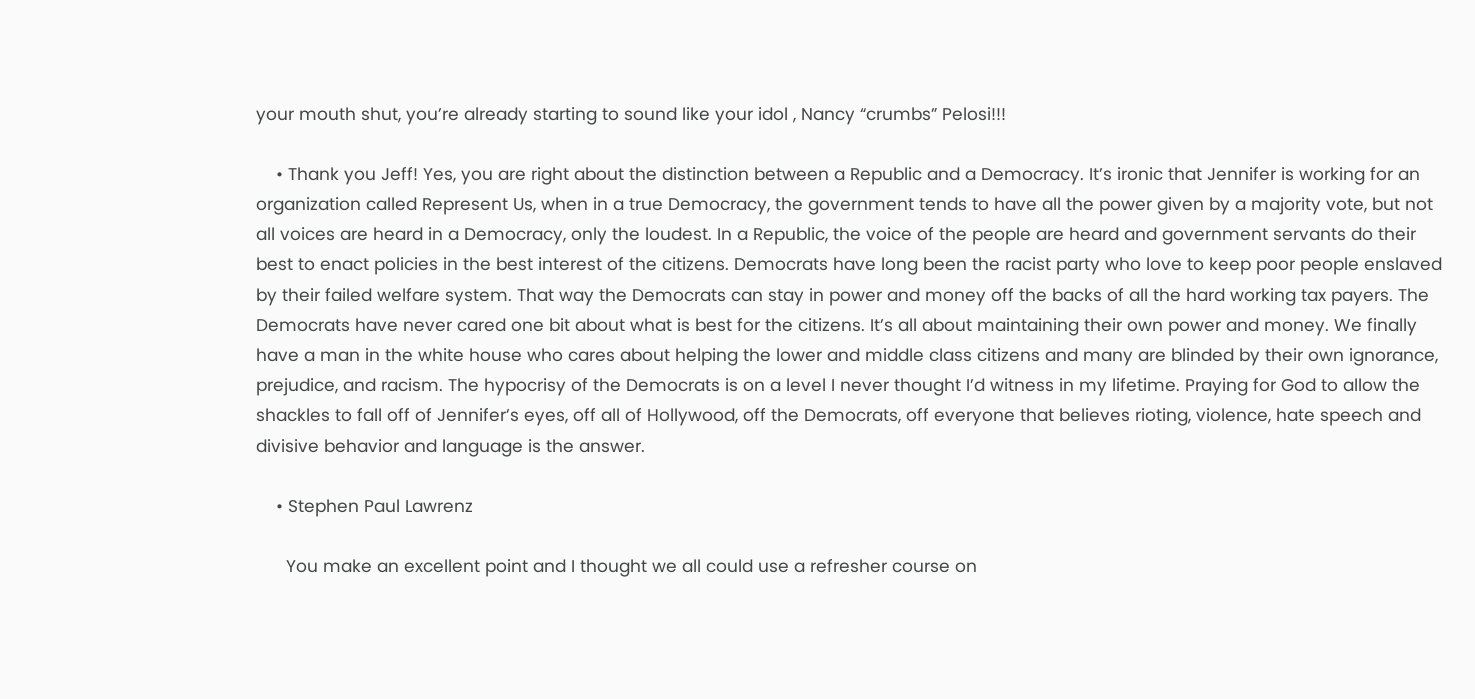your mouth shut, you’re already starting to sound like your idol , Nancy “crumbs” Pelosi!!!

    • Thank you Jeff! Yes, you are right about the distinction between a Republic and a Democracy. It’s ironic that Jennifer is working for an organization called Represent Us, when in a true Democracy, the government tends to have all the power given by a majority vote, but not all voices are heard in a Democracy, only the loudest. In a Republic, the voice of the people are heard and government servants do their best to enact policies in the best interest of the citizens. Democrats have long been the racist party who love to keep poor people enslaved by their failed welfare system. That way the Democrats can stay in power and money off the backs of all the hard working tax payers. The Democrats have never cared one bit about what is best for the citizens. It’s all about maintaining their own power and money. We finally have a man in the white house who cares about helping the lower and middle class citizens and many are blinded by their own ignorance, prejudice, and racism. The hypocrisy of the Democrats is on a level I never thought I’d witness in my lifetime. Praying for God to allow the shackles to fall off of Jennifer’s eyes, off all of Hollywood, off the Democrats, off everyone that believes rioting, violence, hate speech and divisive behavior and language is the answer.

    • Stephen Paul Lawrenz

      You make an excellent point and I thought we all could use a refresher course on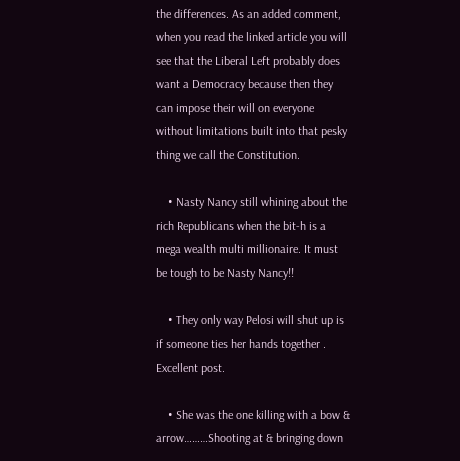the differences. As an added comment, when you read the linked article you will see that the Liberal Left probably does want a Democracy because then they can impose their will on everyone without limitations built into that pesky thing we call the Constitution.

    • Nasty Nancy still whining about the rich Republicans when the bit-h is a mega wealth multi millionaire. It must be tough to be Nasty Nancy!!

    • They only way Pelosi will shut up is if someone ties her hands together . Excellent post.

    • She was the one killing with a bow & arrow………Shooting at & bringing down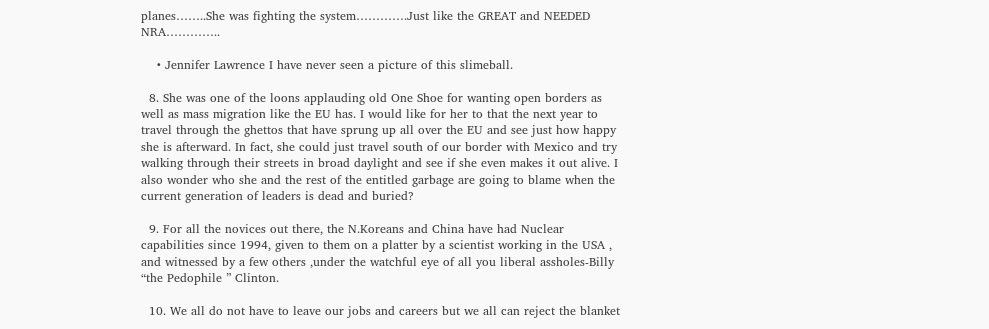planes……..She was fighting the system………….Just like the GREAT and NEEDED NRA…………..

    • Jennifer Lawrence I have never seen a picture of this slimeball.

  8. She was one of the loons applauding old One Shoe for wanting open borders as well as mass migration like the EU has. I would like for her to that the next year to travel through the ghettos that have sprung up all over the EU and see just how happy she is afterward. In fact, she could just travel south of our border with Mexico and try walking through their streets in broad daylight and see if she even makes it out alive. I also wonder who she and the rest of the entitled garbage are going to blame when the current generation of leaders is dead and buried?

  9. For all the novices out there, the N.Koreans and China have had Nuclear capabilities since 1994, given to them on a platter by a scientist working in the USA , and witnessed by a few others ,under the watchful eye of all you liberal assholes-Billy “the Pedophile ” Clinton.

  10. We all do not have to leave our jobs and careers but we all can reject the blanket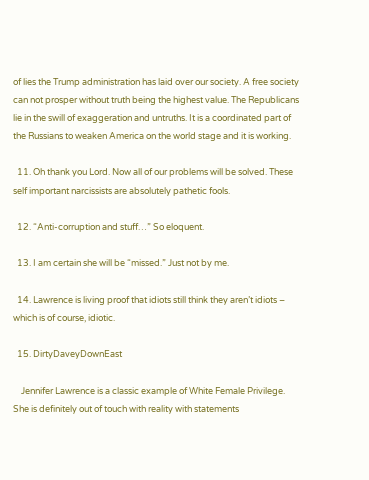of lies the Trump administration has laid over our society. A free society can not prosper without truth being the highest value. The Republicans lie in the swill of exaggeration and untruths. It is a coordinated part of the Russians to weaken America on the world stage and it is working.

  11. Oh thank you Lord. Now all of our problems will be solved. These self important narcissists are absolutely pathetic fools.

  12. “Anti-corruption and stuff…” So eloquent.

  13. I am certain she will be “missed.” Just not by me.

  14. Lawrence is living proof that idiots still think they aren’t idiots – which is of course, idiotic.

  15. DirtyDaveyDownEast

    Jennifer Lawrence is a classic example of White Female Privilege. She is definitely out of touch with reality with statements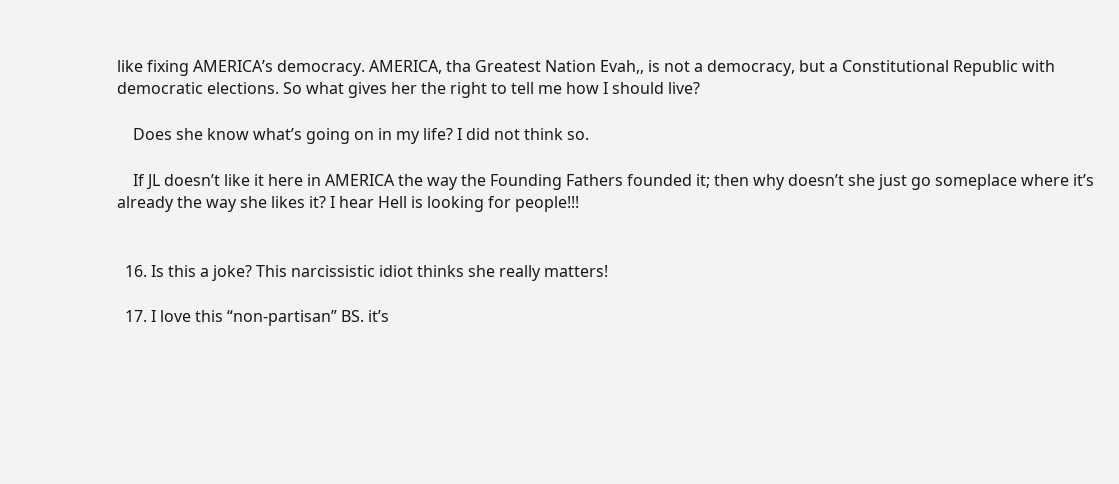like fixing AMERICA’s democracy. AMERICA, tha Greatest Nation Evah,, is not a democracy, but a Constitutional Republic with democratic elections. So what gives her the right to tell me how I should live?

    Does she know what’s going on in my life? I did not think so.

    If JL doesn’t like it here in AMERICA the way the Founding Fathers founded it; then why doesn’t she just go someplace where it’s already the way she likes it? I hear Hell is looking for people!!!


  16. Is this a joke? This narcissistic idiot thinks she really matters!

  17. I love this “non-partisan” BS. it’s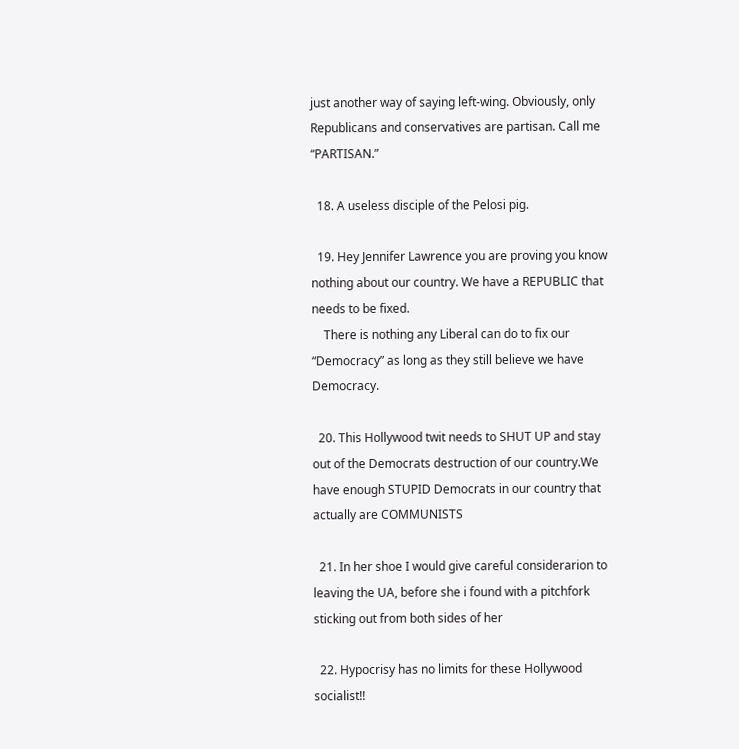just another way of saying left-wing. Obviously, only Republicans and conservatives are partisan. Call me “PARTISAN.”

  18. A useless disciple of the Pelosi pig.

  19. Hey Jennifer Lawrence you are proving you know nothing about our country. We have a REPUBLIC that needs to be fixed.
    There is nothing any Liberal can do to fix our “Democracy” as long as they still believe we have Democracy.

  20. This Hollywood twit needs to SHUT UP and stay out of the Democrats destruction of our country.We have enough STUPID Democrats in our country that actually are COMMUNISTS

  21. In her shoe I would give careful considerarion to leaving the UA, before she i found with a pitchfork sticking out from both sides of her

  22. Hypocrisy has no limits for these Hollywood socialist!!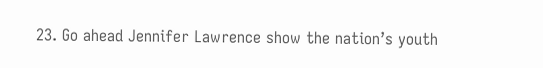23. Go ahead Jennifer Lawrence show the nation’s youth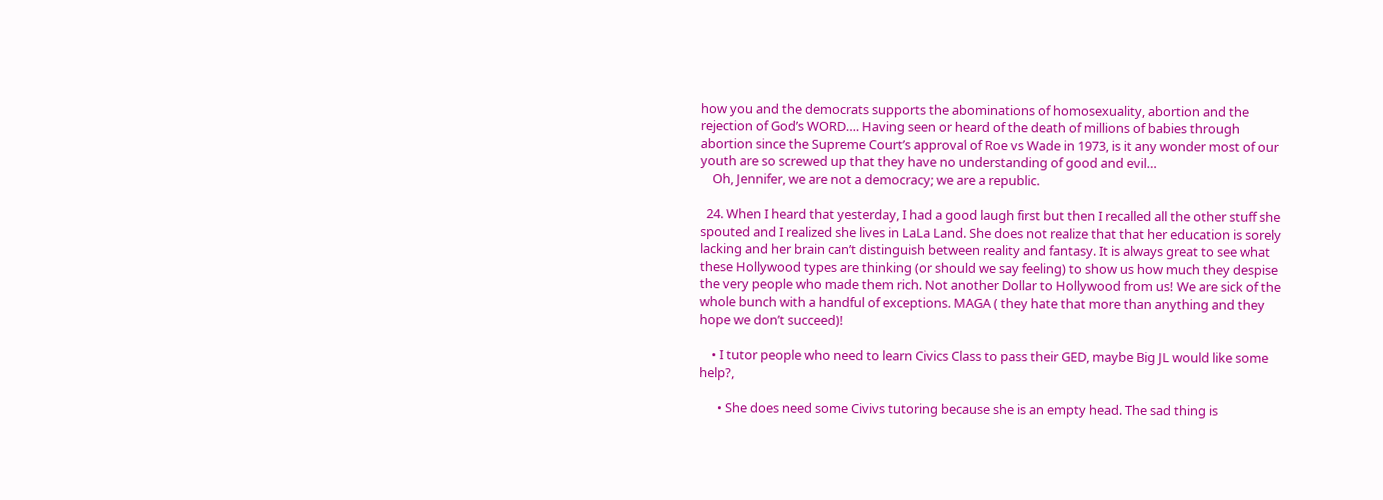how you and the democrats supports the abominations of homosexuality, abortion and the rejection of God’s WORD…. Having seen or heard of the death of millions of babies through abortion since the Supreme Court’s approval of Roe vs Wade in 1973, is it any wonder most of our youth are so screwed up that they have no understanding of good and evil…
    Oh, Jennifer, we are not a democracy; we are a republic.

  24. When I heard that yesterday, I had a good laugh first but then I recalled all the other stuff she spouted and I realized she lives in LaLa Land. She does not realize that that her education is sorely lacking and her brain can’t distinguish between reality and fantasy. It is always great to see what these Hollywood types are thinking (or should we say feeling) to show us how much they despise the very people who made them rich. Not another Dollar to Hollywood from us! We are sick of the whole bunch with a handful of exceptions. MAGA ( they hate that more than anything and they hope we don’t succeed)!

    • I tutor people who need to learn Civics Class to pass their GED, maybe Big JL would like some help?,

      • She does need some Civivs tutoring because she is an empty head. The sad thing is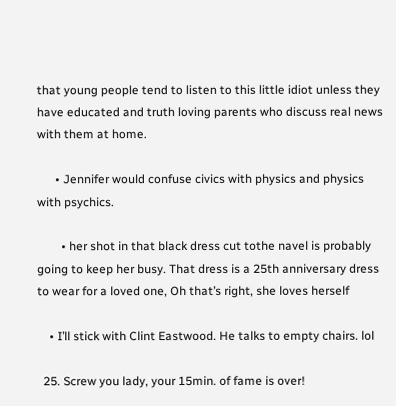that young people tend to listen to this little idiot unless they have educated and truth loving parents who discuss real news with them at home.

      • Jennifer would confuse civics with physics and physics with psychics.

        • her shot in that black dress cut tothe navel is probably going to keep her busy. That dress is a 25th anniversary dress to wear for a loved one, Oh that’s right, she loves herself

    • I’ll stick with Clint Eastwood. He talks to empty chairs. lol

  25. Screw you lady, your 15min. of fame is over!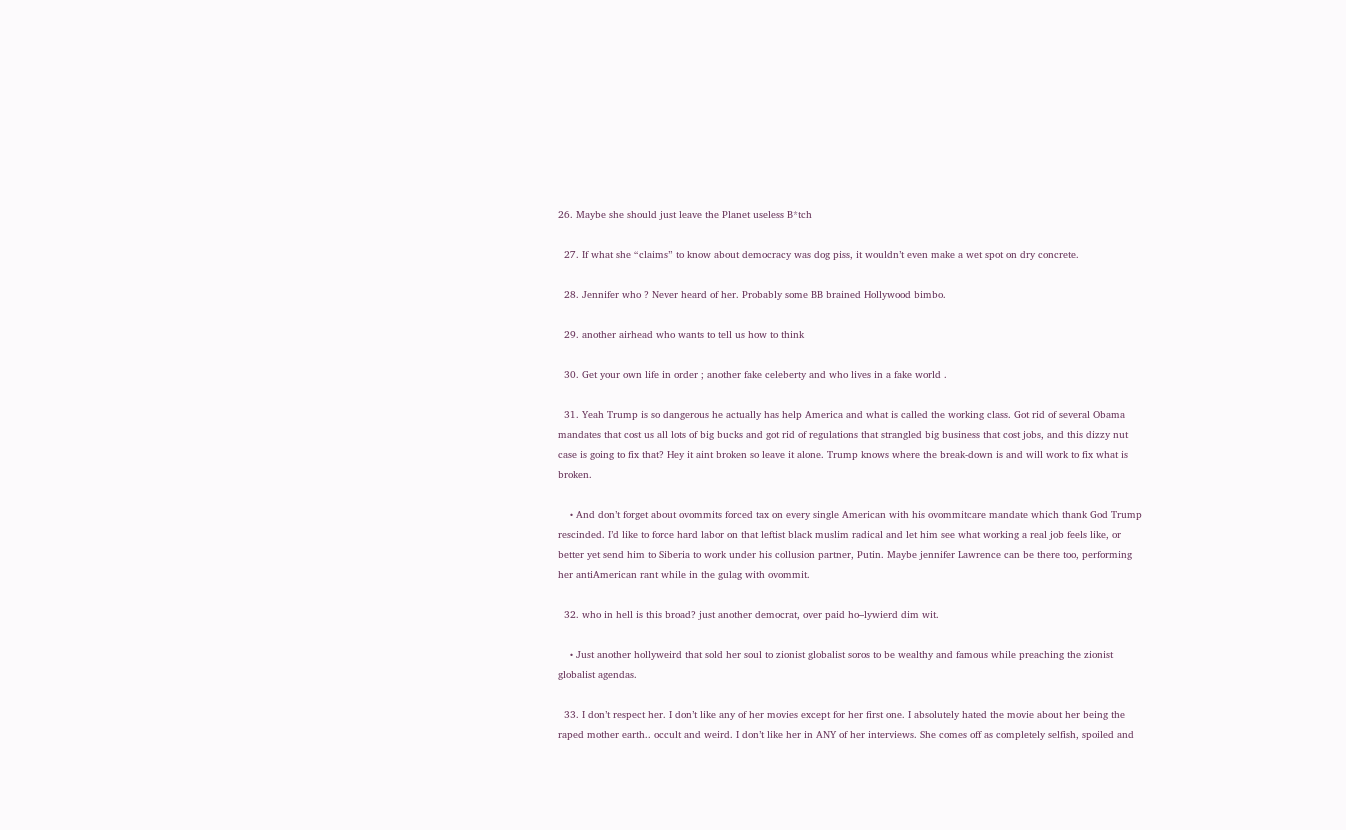26. Maybe she should just leave the Planet useless B*tch

  27. If what she “claims” to know about democracy was dog piss, it wouldn’t even make a wet spot on dry concrete.

  28. Jennifer who ? Never heard of her. Probably some BB brained Hollywood bimbo.

  29. another airhead who wants to tell us how to think

  30. Get your own life in order ; another fake celeberty and who lives in a fake world .

  31. Yeah Trump is so dangerous he actually has help America and what is called the working class. Got rid of several Obama mandates that cost us all lots of big bucks and got rid of regulations that strangled big business that cost jobs, and this dizzy nut case is going to fix that? Hey it aint broken so leave it alone. Trump knows where the break-down is and will work to fix what is broken.

    • And don’t forget about ovommits forced tax on every single American with his ovommitcare mandate which thank God Trump rescinded. I’d like to force hard labor on that leftist black muslim radical and let him see what working a real job feels like, or better yet send him to Siberia to work under his collusion partner, Putin. Maybe jennifer Lawrence can be there too, performing her antiAmerican rant while in the gulag with ovommit.

  32. who in hell is this broad? just another democrat, over paid ho–lywierd dim wit.

    • Just another hollyweird that sold her soul to zionist globalist soros to be wealthy and famous while preaching the zionist globalist agendas.

  33. I don’t respect her. I don’t like any of her movies except for her first one. I absolutely hated the movie about her being the raped mother earth.. occult and weird. I don’t like her in ANY of her interviews. She comes off as completely selfish, spoiled and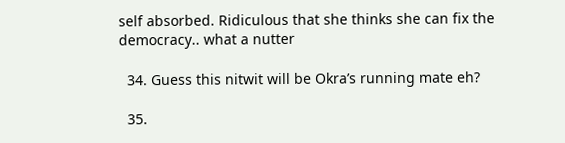self absorbed. Ridiculous that she thinks she can fix the democracy.. what a nutter

  34. Guess this nitwit will be Okra’s running mate eh?

  35.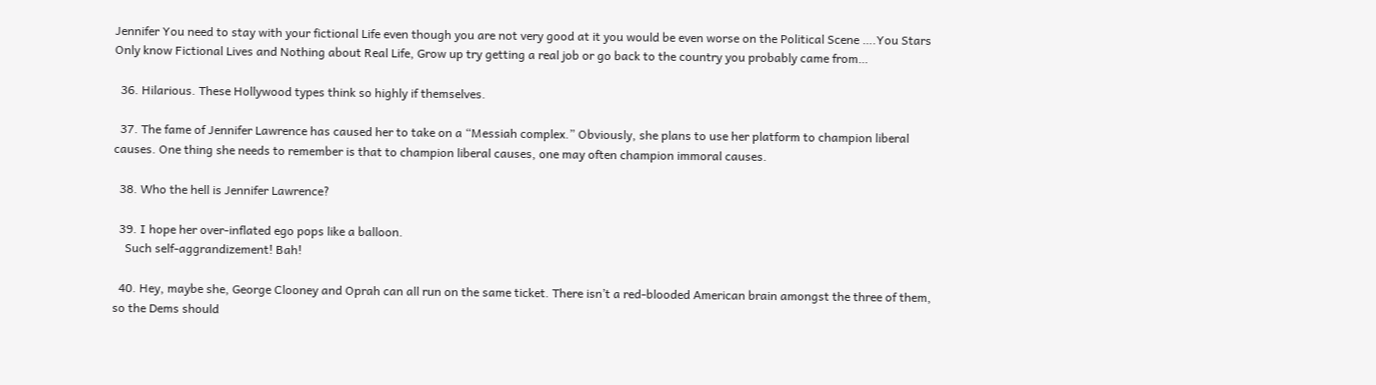Jennifer You need to stay with your fictional Life even though you are not very good at it you would be even worse on the Political Scene ….You Stars Only know Fictional Lives and Nothing about Real Life, Grow up try getting a real job or go back to the country you probably came from…

  36. Hilarious. These Hollywood types think so highly if themselves.

  37. The fame of Jennifer Lawrence has caused her to take on a “Messiah complex.” Obviously, she plans to use her platform to champion liberal causes. One thing she needs to remember is that to champion liberal causes, one may often champion immoral causes.

  38. Who the hell is Jennifer Lawrence?

  39. I hope her over-inflated ego pops like a balloon.
    Such self-aggrandizement! Bah!

  40. Hey, maybe she, George Clooney and Oprah can all run on the same ticket. There isn’t a red-blooded American brain amongst the three of them, so the Dems should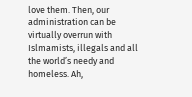love them. Then, our administration can be virtually overrun with Islmamists, illegals and all the world’s needy and homeless. Ah,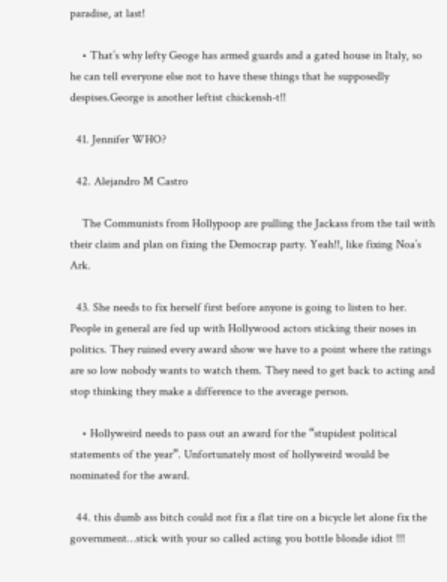paradise, at last!

    • That’s why lefty Geoge has armed guards and a gated house in Italy, so he can tell everyone else not to have these things that he supposedly despises.George is another leftist chickensh-t!!

  41. Jennifer WHO?

  42. Alejandro M Castro

    The Communists from Hollypoop are pulling the Jackass from the tail with their claim and plan on fixing the Democrap party. Yeah!!, like fixing Noa’s Ark.

  43. She needs to fix herself first before anyone is going to listen to her. People in general are fed up with Hollywood actors sticking their noses in politics. They ruined every award show we have to a point where the ratings are so low nobody wants to watch them. They need to get back to acting and stop thinking they make a difference to the average person.

    • Hollyweird needs to pass out an award for the “stupidest political statements of the year”. Unfortunately most of hollyweird would be nominated for the award.

  44. this dumb ass bitch could not fix a flat tire on a bicycle let alone fix the government…stick with your so called acting you bottle blonde idiot !!!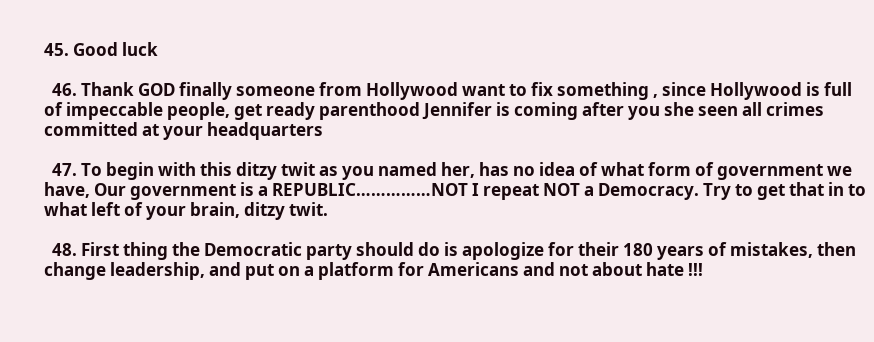45. Good luck

  46. Thank GOD finally someone from Hollywood want to fix something , since Hollywood is full of impeccable people, get ready parenthood Jennifer is coming after you she seen all crimes committed at your headquarters

  47. To begin with this ditzy twit as you named her, has no idea of what form of government we have, Our government is a REPUBLIC……………NOT I repeat NOT a Democracy. Try to get that in to what left of your brain, ditzy twit.

  48. First thing the Democratic party should do is apologize for their 180 years of mistakes, then change leadership, and put on a platform for Americans and not about hate !!!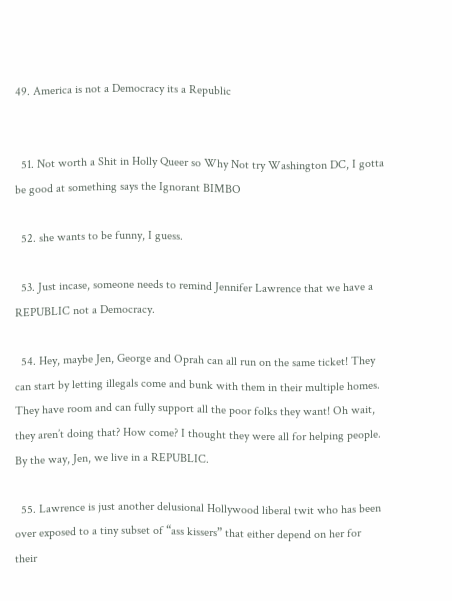49. America is not a Democracy its a Republic


  51. Not worth a Shit in Holly Queer so Why Not try Washington DC, I gotta be good at something says the Ignorant BIMBO

  52. she wants to be funny, I guess.

  53. Just incase, someone needs to remind Jennifer Lawrence that we have a REPUBLIC not a Democracy.

  54. Hey, maybe Jen, George and Oprah can all run on the same ticket! They can start by letting illegals come and bunk with them in their multiple homes. They have room and can fully support all the poor folks they want! Oh wait, they aren’t doing that? How come? I thought they were all for helping people. By the way, Jen, we live in a REPUBLIC.

  55. Lawrence is just another delusional Hollywood liberal twit who has been over exposed to a tiny subset of “ass kissers” that either depend on her for their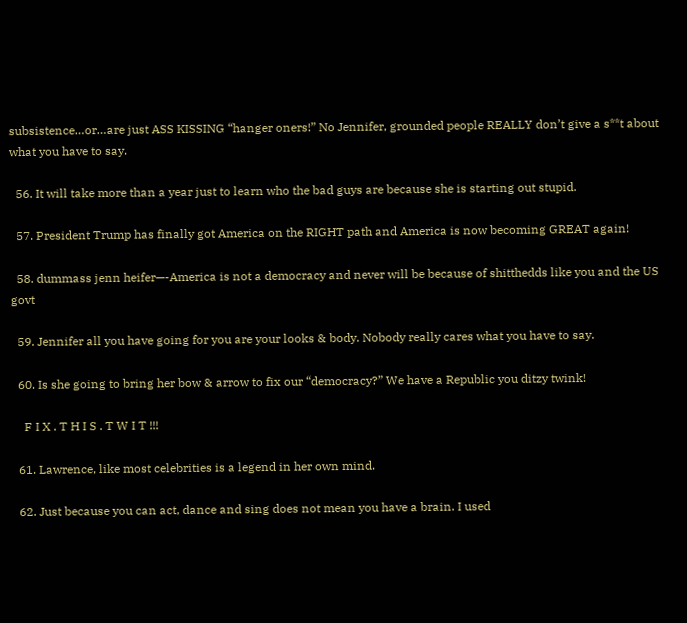subsistence…or…are just ASS KISSING “hanger oners!” No Jennifer, grounded people REALLY don’t give a s**t about what you have to say.

  56. It will take more than a year just to learn who the bad guys are because she is starting out stupid.

  57. President Trump has finally got America on the RIGHT path and America is now becoming GREAT again!

  58. dummass jenn heifer—-America is not a democracy and never will be because of shitthedds like you and the US govt

  59. Jennifer all you have going for you are your looks & body. Nobody really cares what you have to say.

  60. Is she going to bring her bow & arrow to fix our “democracy?” We have a Republic you ditzy twink!

    F I X . T H I S . T W I T !!!

  61. Lawrence, like most celebrities is a legend in her own mind.

  62. Just because you can act, dance and sing does not mean you have a brain. I used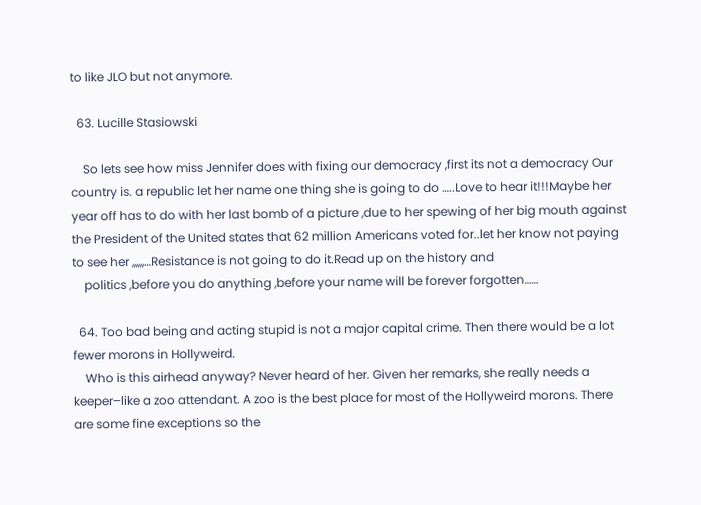to like JLO but not anymore.

  63. Lucille Stasiowski

    So lets see how miss Jennifer does with fixing our democracy ,first its not a democracy Our country is. a republic let her name one thing she is going to do …..Love to hear it!!!Maybe her year off has to do with her last bomb of a picture ,due to her spewing of her big mouth against the President of the United states that 62 million Americans voted for..let her know not paying to see her ,,,,,,…Resistance is not going to do it.Read up on the history and
    politics ,before you do anything ,before your name will be forever forgotten……

  64. Too bad being and acting stupid is not a major capital crime. Then there would be a lot fewer morons in Hollyweird.
    Who is this airhead anyway? Never heard of her. Given her remarks, she really needs a keeper–like a zoo attendant. A zoo is the best place for most of the Hollyweird morons. There are some fine exceptions so the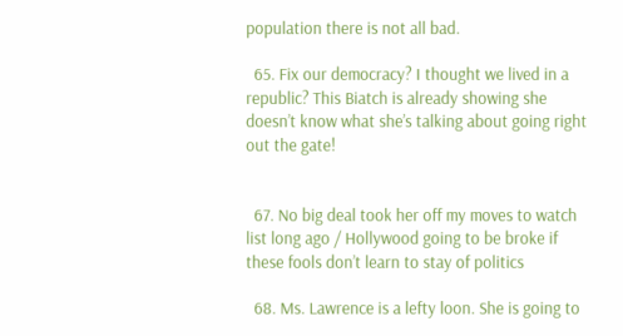population there is not all bad.

  65. Fix our democracy? I thought we lived in a republic? This Biatch is already showing she doesn’t know what she’s talking about going right out the gate!


  67. No big deal took her off my moves to watch list long ago / Hollywood going to be broke if these fools don’t learn to stay of politics

  68. Ms. Lawrence is a lefty loon. She is going to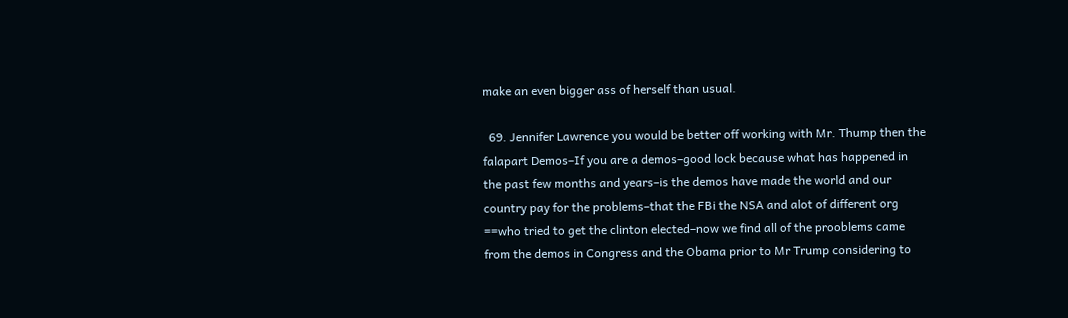make an even bigger ass of herself than usual.

  69. Jennifer Lawrence you would be better off working with Mr. Thump then the falapart Demos–If you are a demos–good lock because what has happened in the past few months and years–is the demos have made the world and our country pay for the problems–that the FBi the NSA and alot of different org ==who tried to get the clinton elected–now we find all of the prooblems came from the demos in Congress and the Obama prior to Mr Trump considering to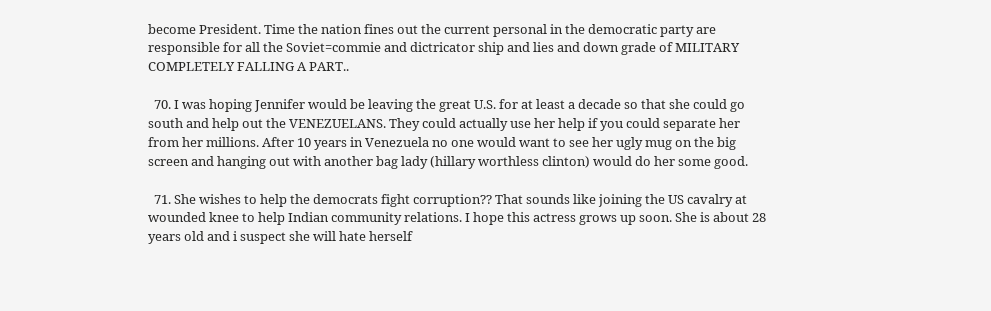become President. Time the nation fines out the current personal in the democratic party are responsible for all the Soviet=commie and dictricator ship and lies and down grade of MILITARY COMPLETELY FALLING A PART..

  70. I was hoping Jennifer would be leaving the great U.S. for at least a decade so that she could go south and help out the VENEZUELANS. They could actually use her help if you could separate her from her millions. After 10 years in Venezuela no one would want to see her ugly mug on the big screen and hanging out with another bag lady (hillary worthless clinton) would do her some good.

  71. She wishes to help the democrats fight corruption?? That sounds like joining the US cavalry at wounded knee to help Indian community relations. I hope this actress grows up soon. She is about 28 years old and i suspect she will hate herself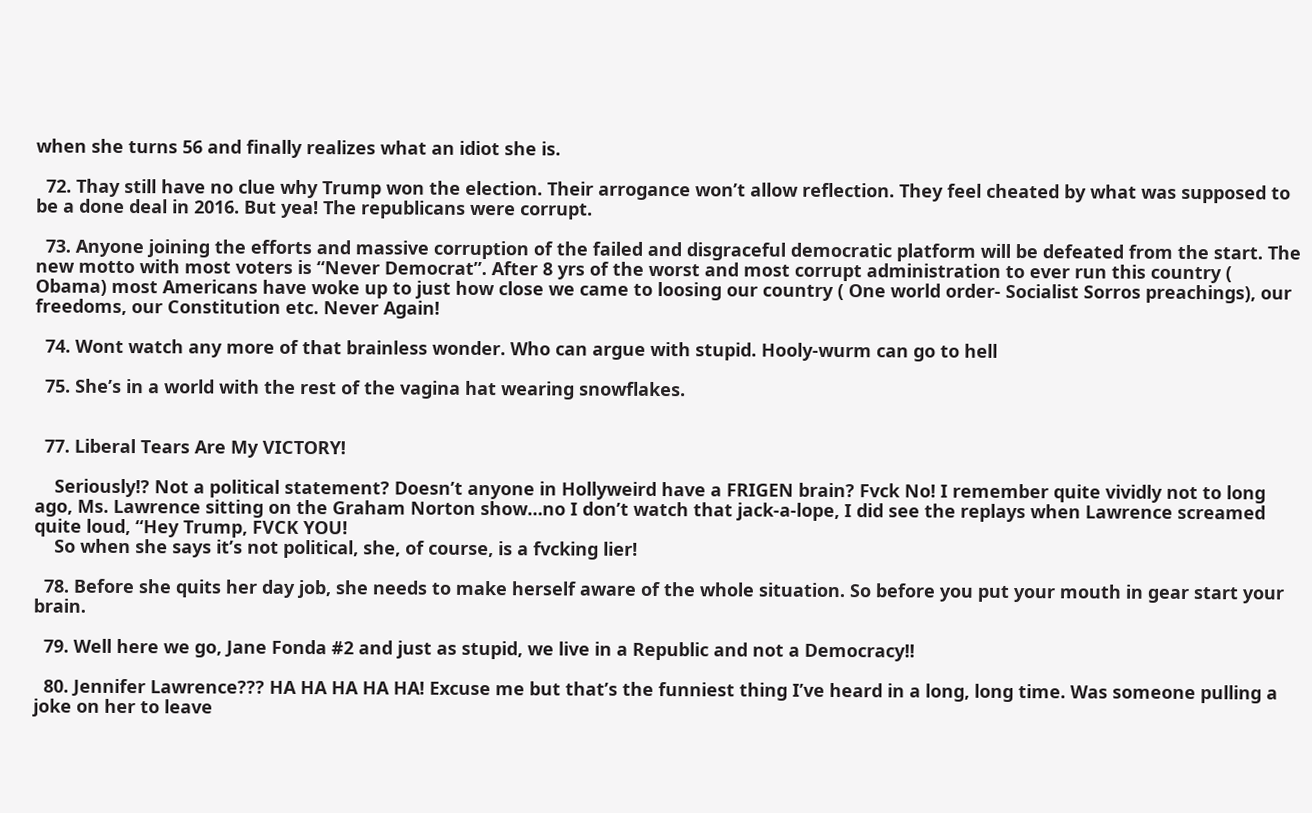when she turns 56 and finally realizes what an idiot she is.

  72. Thay still have no clue why Trump won the election. Their arrogance won’t allow reflection. They feel cheated by what was supposed to be a done deal in 2016. But yea! The republicans were corrupt.

  73. Anyone joining the efforts and massive corruption of the failed and disgraceful democratic platform will be defeated from the start. The new motto with most voters is “Never Democrat”. After 8 yrs of the worst and most corrupt administration to ever run this country ( Obama) most Americans have woke up to just how close we came to loosing our country ( One world order- Socialist Sorros preachings), our freedoms, our Constitution etc. Never Again!

  74. Wont watch any more of that brainless wonder. Who can argue with stupid. Hooly-wurm can go to hell

  75. She’s in a world with the rest of the vagina hat wearing snowflakes.


  77. Liberal Tears Are My VICTORY!

    Seriously!? Not a political statement? Doesn’t anyone in Hollyweird have a FRIGEN brain? Fvck No! I remember quite vividly not to long ago, Ms. Lawrence sitting on the Graham Norton show…no I don’t watch that jack-a-lope, I did see the replays when Lawrence screamed quite loud, “Hey Trump, FVCK YOU!
    So when she says it’s not political, she, of course, is a fvcking lier!

  78. Before she quits her day job, she needs to make herself aware of the whole situation. So before you put your mouth in gear start your brain.

  79. Well here we go, Jane Fonda #2 and just as stupid, we live in a Republic and not a Democracy!!

  80. Jennifer Lawrence??? HA HA HA HA HA! Excuse me but that’s the funniest thing I’ve heard in a long, long time. Was someone pulling a joke on her to leave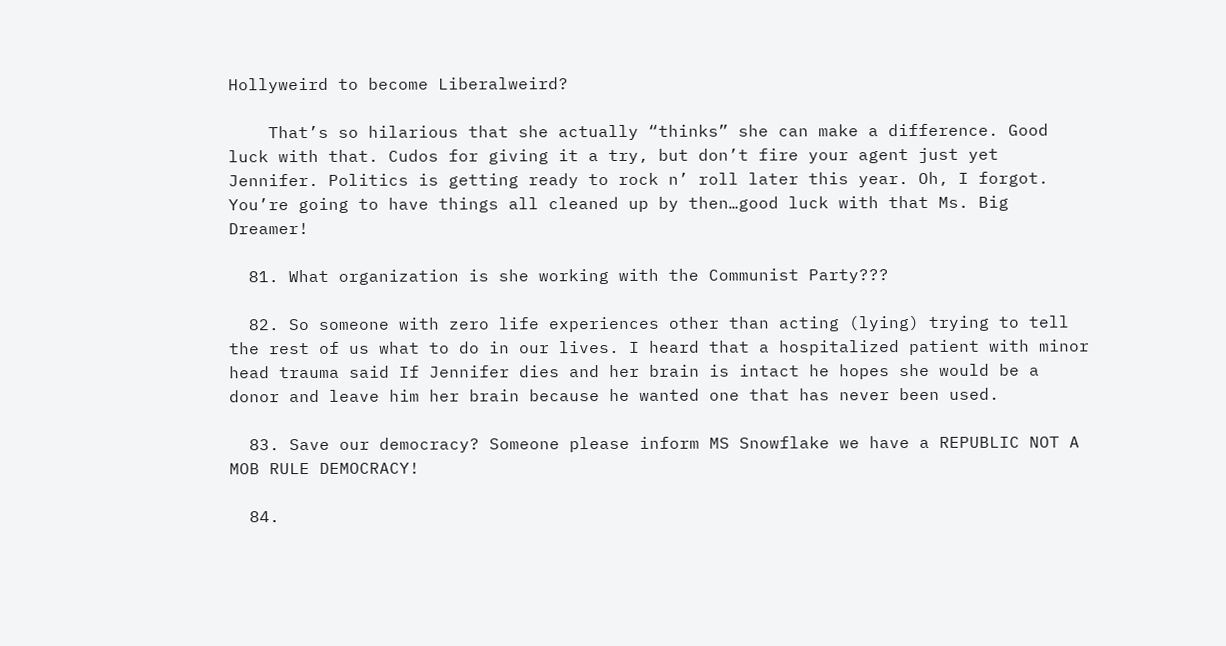Hollyweird to become Liberalweird?

    That’s so hilarious that she actually “thinks” she can make a difference. Good luck with that. Cudos for giving it a try, but don’t fire your agent just yet Jennifer. Politics is getting ready to rock n’ roll later this year. Oh, I forgot. You’re going to have things all cleaned up by then…good luck with that Ms. Big Dreamer!

  81. What organization is she working with the Communist Party???

  82. So someone with zero life experiences other than acting (lying) trying to tell the rest of us what to do in our lives. I heard that a hospitalized patient with minor head trauma said If Jennifer dies and her brain is intact he hopes she would be a donor and leave him her brain because he wanted one that has never been used.

  83. Save our democracy? Someone please inform MS Snowflake we have a REPUBLIC NOT A MOB RULE DEMOCRACY!

  84.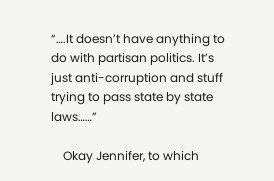“….It doesn’t have anything to do with partisan politics. It’s just anti-corruption and stuff trying to pass state by state laws……”

    Okay Jennifer, to which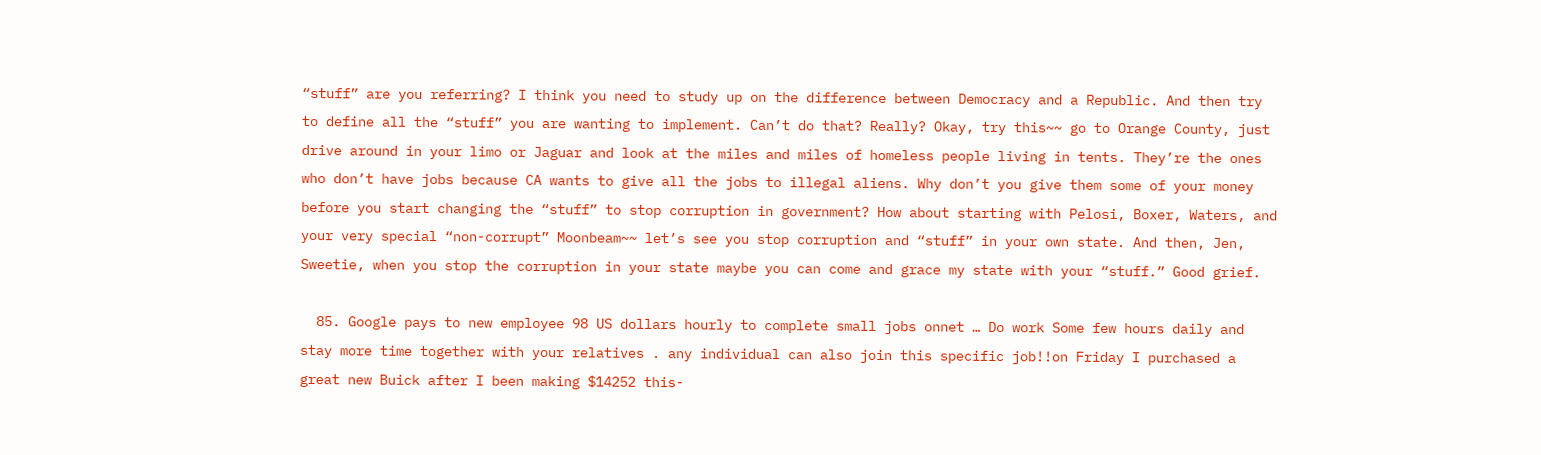“stuff” are you referring? I think you need to study up on the difference between Democracy and a Republic. And then try to define all the “stuff” you are wanting to implement. Can’t do that? Really? Okay, try this~~ go to Orange County, just drive around in your limo or Jaguar and look at the miles and miles of homeless people living in tents. They’re the ones who don’t have jobs because CA wants to give all the jobs to illegal aliens. Why don’t you give them some of your money before you start changing the “stuff” to stop corruption in government? How about starting with Pelosi, Boxer, Waters, and your very special “non-corrupt” Moonbeam~~ let’s see you stop corruption and “stuff” in your own state. And then, Jen, Sweetie, when you stop the corruption in your state maybe you can come and grace my state with your “stuff.” Good grief.

  85. Google pays to new employee 98 US dollars hourly to complete small jobs onnet … Do work Some few hours daily and stay more time together with your relatives . any individual can also join this specific job!!on Friday I purchased a great new Buick after I been making $14252 this-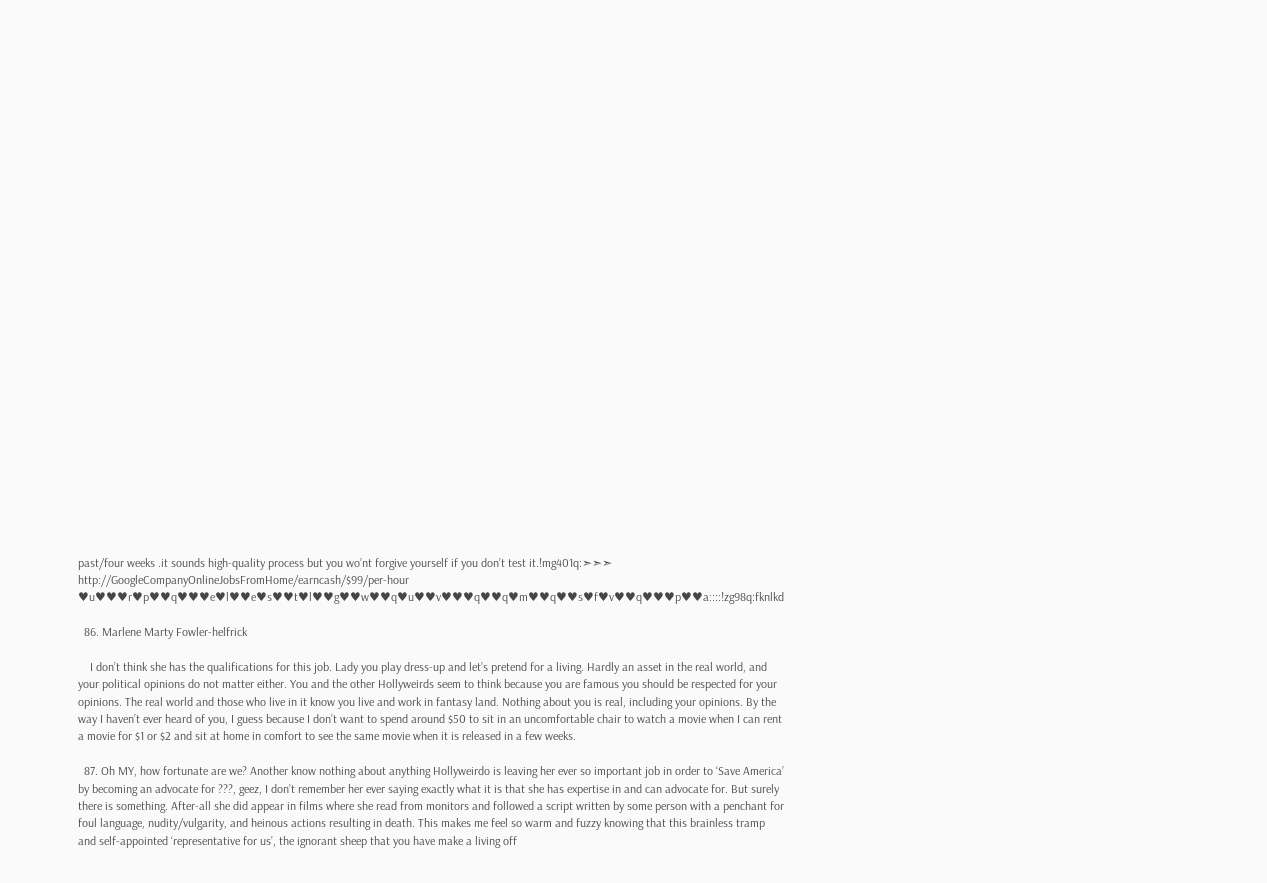past/four weeks .it sounds high-quality process but you wo’nt forgive yourself if you don’t test it.!mg401q:➣➣➣ http://GoogleCompanyOnlineJobsFromHome/earncash/$99/per-hour ♥u♥♥♥r♥p♥♥q♥♥♥e♥l♥♥e♥s♥♥t♥l♥♥g♥♥w♥♥q♥u♥♥v♥♥♥q♥♥q♥m♥♥q♥♥s♥f♥v♥♥q♥♥♥p♥♥a::::!zg98q:fknlkd

  86. Marlene Marty Fowler-helfrick

    I don’t think she has the qualifications for this job. Lady you play dress-up and let’s pretend for a living. Hardly an asset in the real world, and your political opinions do not matter either. You and the other Hollyweirds seem to think because you are famous you should be respected for your opinions. The real world and those who live in it know you live and work in fantasy land. Nothing about you is real, including your opinions. By the way I haven’t ever heard of you, I guess because I don’t want to spend around $50 to sit in an uncomfortable chair to watch a movie when I can rent a movie for $1 or $2 and sit at home in comfort to see the same movie when it is released in a few weeks.

  87. Oh MY, how fortunate are we? Another know nothing about anything Hollyweirdo is leaving her ever so important job in order to ‘Save America’ by becoming an advocate for ???, geez, I don’t remember her ever saying exactly what it is that she has expertise in and can advocate for. But surely there is something. After-all she did appear in films where she read from monitors and followed a script written by some person with a penchant for foul language, nudity/vulgarity, and heinous actions resulting in death. This makes me feel so warm and fuzzy knowing that this brainless tramp and self-appointed ‘representative for us’, the ignorant sheep that you have make a living off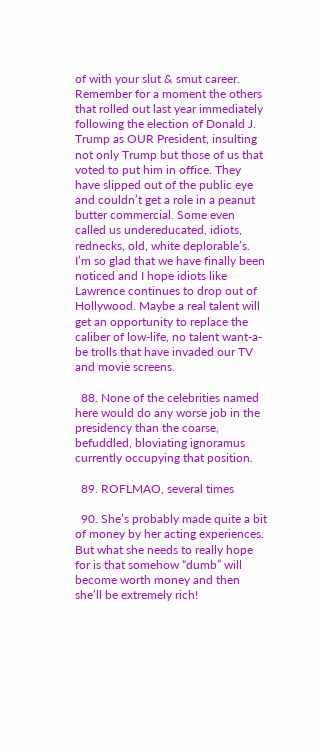of with your slut & smut career. Remember for a moment the others that rolled out last year immediately following the election of Donald J. Trump as OUR President, insulting not only Trump but those of us that voted to put him in office. They have slipped out of the public eye and couldn’t get a role in a peanut butter commercial. Some even called us undereducated, idiots, rednecks, old, white deplorable’s. I’m so glad that we have finally been noticed and I hope idiots like Lawrence continues to drop out of Hollywood. Maybe a real talent will get an opportunity to replace the caliber of low-life, no talent want-a-be trolls that have invaded our TV and movie screens.

  88. None of the celebrities named here would do any worse job in the presidency than the coarse, befuddled, bloviating ignoramus currently occupying that position.

  89. ROFLMAO, several times

  90. She’s probably made quite a bit of money by her acting experiences. But what she needs to really hope for is that somehow “dumb” will become worth money and then she’ll be extremely rich!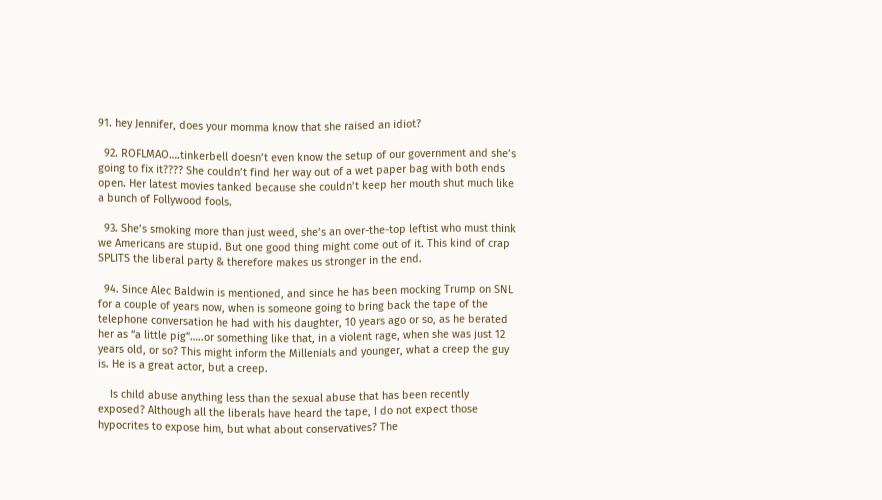91. hey Jennifer, does your momma know that she raised an idiot?

  92. ROFLMAO….tinkerbell doesn’t even know the setup of our government and she’s going to fix it???? She couldn’t find her way out of a wet paper bag with both ends open. Her latest movies tanked because she couldn’t keep her mouth shut much like a bunch of Follywood fools.

  93. She’s smoking more than just weed, she’s an over-the-top leftist who must think we Americans are stupid. But one good thing might come out of it. This kind of crap SPLITS the liberal party & therefore makes us stronger in the end.

  94. Since Alec Baldwin is mentioned, and since he has been mocking Trump on SNL for a couple of years now, when is someone going to bring back the tape of the telephone conversation he had with his daughter, 10 years ago or so, as he berated her as “a little pig”…..or something like that, in a violent rage, when she was just 12 years old, or so? This might inform the Millenials and younger, what a creep the guy is. He is a great actor, but a creep.

    Is child abuse anything less than the sexual abuse that has been recently exposed? Although all the liberals have heard the tape, I do not expect those hypocrites to expose him, but what about conservatives? The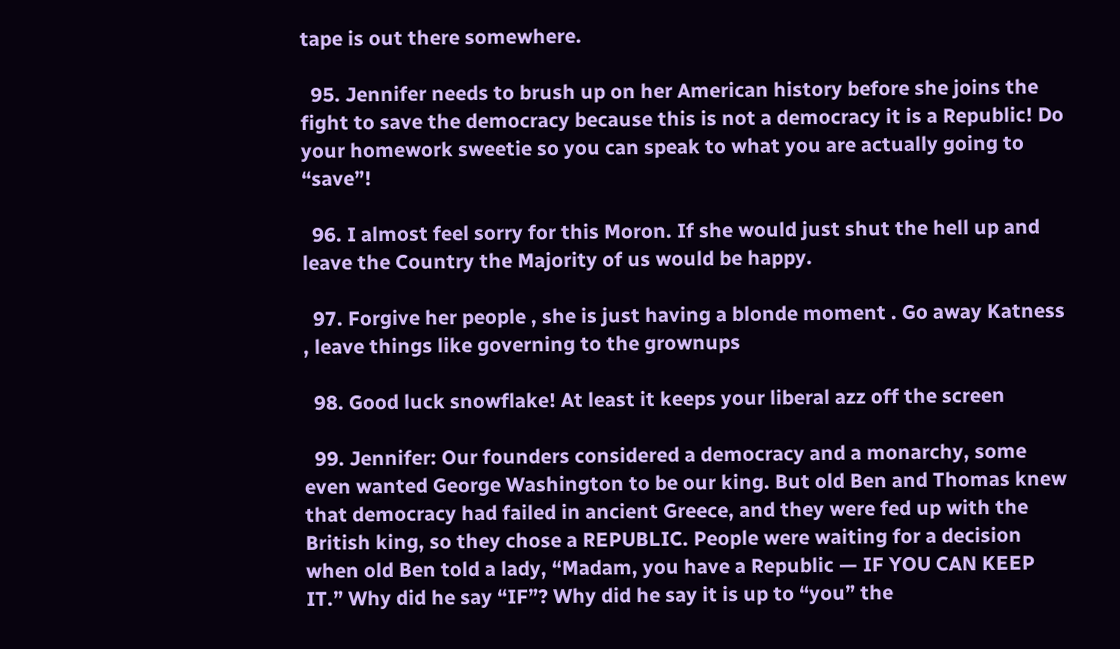tape is out there somewhere.

  95. Jennifer needs to brush up on her American history before she joins the fight to save the democracy because this is not a democracy it is a Republic! Do your homework sweetie so you can speak to what you are actually going to “save”!

  96. I almost feel sorry for this Moron. If she would just shut the hell up and leave the Country the Majority of us would be happy.

  97. Forgive her people , she is just having a blonde moment . Go away Katness , leave things like governing to the grownups

  98. Good luck snowflake! At least it keeps your liberal azz off the screen

  99. Jennifer: Our founders considered a democracy and a monarchy, some even wanted George Washington to be our king. But old Ben and Thomas knew that democracy had failed in ancient Greece, and they were fed up with the British king, so they chose a REPUBLIC. People were waiting for a decision when old Ben told a lady, “Madam, you have a Republic — IF YOU CAN KEEP IT.” Why did he say “IF”? Why did he say it is up to “you” the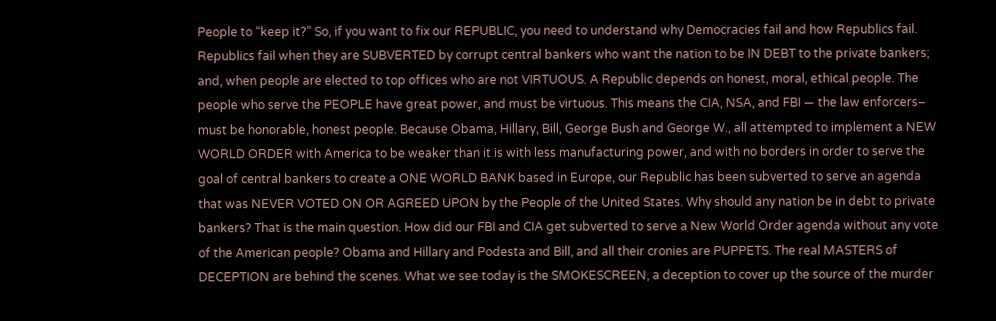People to “keep it?” So, if you want to fix our REPUBLIC, you need to understand why Democracies fail and how Republics fail. Republics fail when they are SUBVERTED by corrupt central bankers who want the nation to be IN DEBT to the private bankers; and, when people are elected to top offices who are not VIRTUOUS. A Republic depends on honest, moral, ethical people. The people who serve the PEOPLE have great power, and must be virtuous. This means the CIA, NSA, and FBI — the law enforcers– must be honorable, honest people. Because Obama, Hillary, Bill, George Bush and George W., all attempted to implement a NEW WORLD ORDER with America to be weaker than it is with less manufacturing power, and with no borders in order to serve the goal of central bankers to create a ONE WORLD BANK based in Europe, our Republic has been subverted to serve an agenda that was NEVER VOTED ON OR AGREED UPON by the People of the United States. Why should any nation be in debt to private bankers? That is the main question. How did our FBI and CIA get subverted to serve a New World Order agenda without any vote of the American people? Obama and Hillary and Podesta and Bill, and all their cronies are PUPPETS. The real MASTERS of DECEPTION are behind the scenes. What we see today is the SMOKESCREEN, a deception to cover up the source of the murder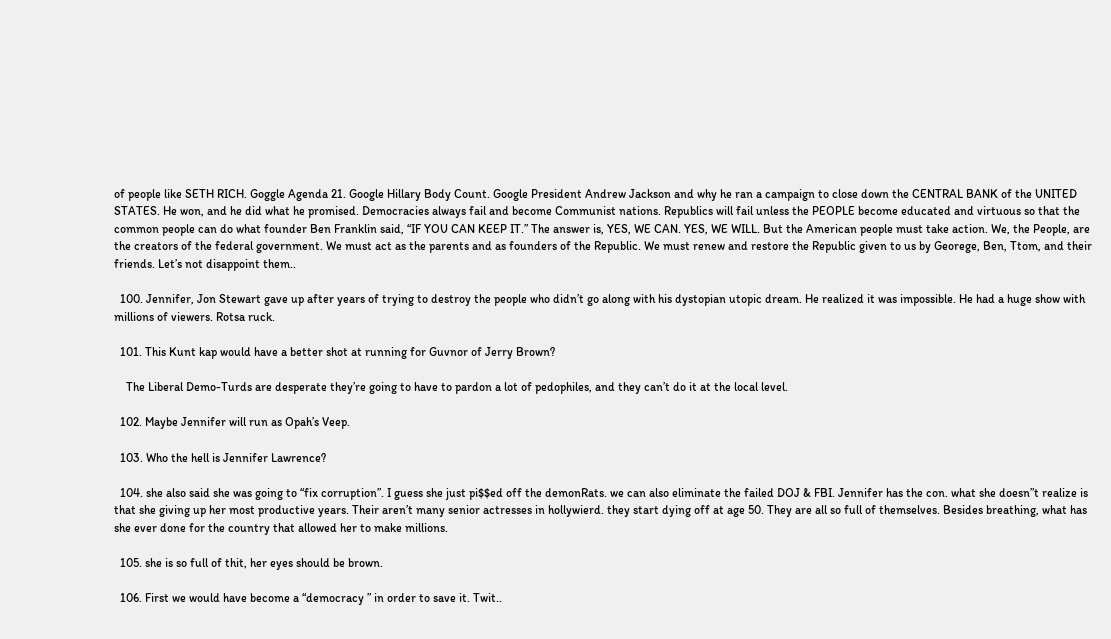of people like SETH RICH. Goggle Agenda 21. Google Hillary Body Count. Google President Andrew Jackson and why he ran a campaign to close down the CENTRAL BANK of the UNITED STATES. He won, and he did what he promised. Democracies always fail and become Communist nations. Republics will fail unless the PEOPLE become educated and virtuous so that the common people can do what founder Ben Franklin said, “IF YOU CAN KEEP IT.” The answer is, YES, WE CAN. YES, WE WILL. But the American people must take action. We, the People, are the creators of the federal government. We must act as the parents and as founders of the Republic. We must renew and restore the Republic given to us by Georege, Ben, Ttom, and their friends. Let’s not disappoint them..

  100. Jennifer, Jon Stewart gave up after years of trying to destroy the people who didn’t go along with his dystopian utopic dream. He realized it was impossible. He had a huge show with millions of viewers. Rotsa ruck.

  101. This Kunt kap would have a better shot at running for Guvnor of Jerry Brown?

    The Liberal Demo-Turds are desperate they’re going to have to pardon a lot of pedophiles, and they can’t do it at the local level.

  102. Maybe Jennifer will run as Opah’s Veep.

  103. Who the hell is Jennifer Lawrence?

  104. she also said she was going to “fix corruption”. I guess she just pi$$ed off the demonRats. we can also eliminate the failed DOJ & FBI. Jennifer has the con. what she doesn”t realize is that she giving up her most productive years. Their aren’t many senior actresses in hollywierd. they start dying off at age 50. They are all so full of themselves. Besides breathing, what has she ever done for the country that allowed her to make millions.

  105. she is so full of thit, her eyes should be brown.

  106. First we would have become a “democracy ” in order to save it. Twit..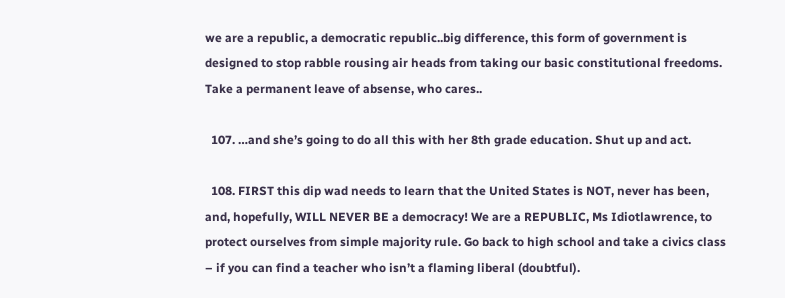we are a republic, a democratic republic..big difference, this form of government is designed to stop rabble rousing air heads from taking our basic constitutional freedoms. Take a permanent leave of absense, who cares..

  107. …and she’s going to do all this with her 8th grade education. Shut up and act.

  108. FIRST this dip wad needs to learn that the United States is NOT, never has been, and, hopefully, WILL NEVER BE a democracy! We are a REPUBLIC, Ms Idiotlawrence, to protect ourselves from simple majority rule. Go back to high school and take a civics class – if you can find a teacher who isn’t a flaming liberal (doubtful).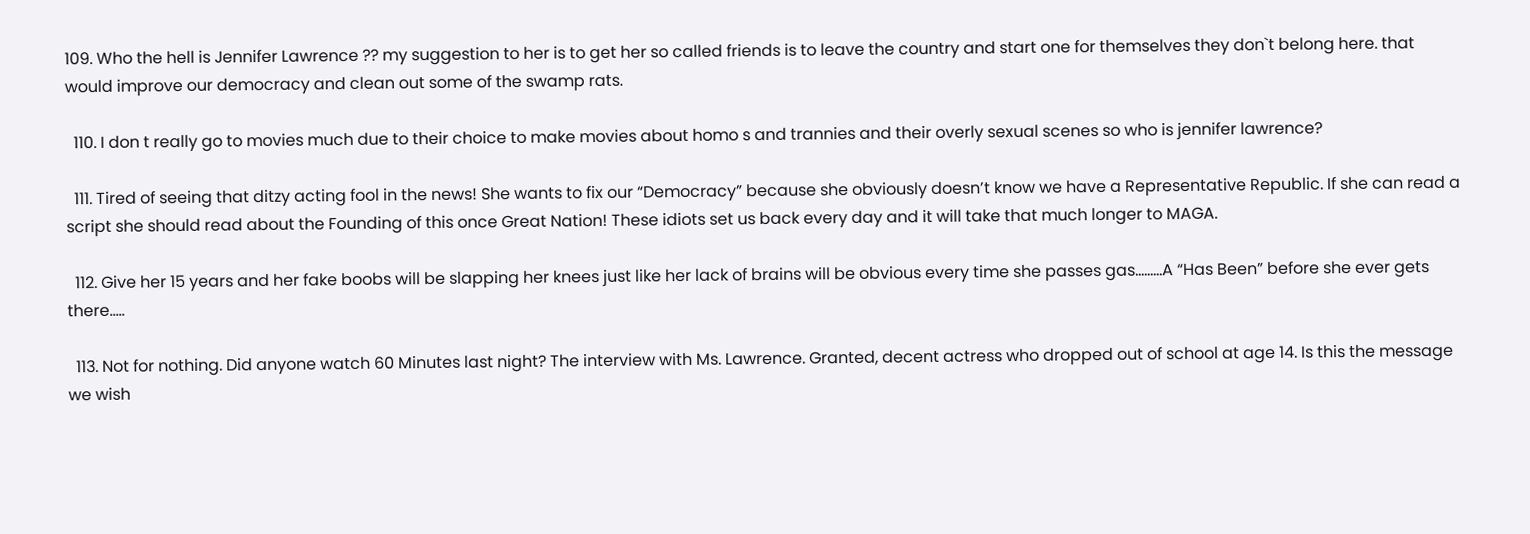109. Who the hell is Jennifer Lawrence ?? my suggestion to her is to get her so called friends is to leave the country and start one for themselves they don`t belong here. that would improve our democracy and clean out some of the swamp rats.

  110. I don t really go to movies much due to their choice to make movies about homo s and trannies and their overly sexual scenes so who is jennifer lawrence?

  111. Tired of seeing that ditzy acting fool in the news! She wants to fix our “Democracy” because she obviously doesn’t know we have a Representative Republic. If she can read a script she should read about the Founding of this once Great Nation! These idiots set us back every day and it will take that much longer to MAGA.

  112. Give her 15 years and her fake boobs will be slapping her knees just like her lack of brains will be obvious every time she passes gas………A “Has Been” before she ever gets there…..

  113. Not for nothing. Did anyone watch 60 Minutes last night? The interview with Ms. Lawrence. Granted, decent actress who dropped out of school at age 14. Is this the message we wish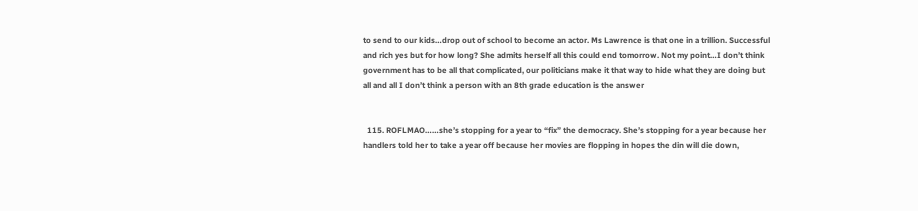to send to our kids…drop out of school to become an actor. Ms Lawrence is that one in a trillion. Successful and rich yes but for how long? She admits herself all this could end tomorrow. Not my point…I don’t think government has to be all that complicated, our politicians make it that way to hide what they are doing but all and all I don’t think a person with an 8th grade education is the answer


  115. ROFLMAO……she’s stopping for a year to “fix” the democracy. She’s stopping for a year because her handlers told her to take a year off because her movies are flopping in hopes the din will die down,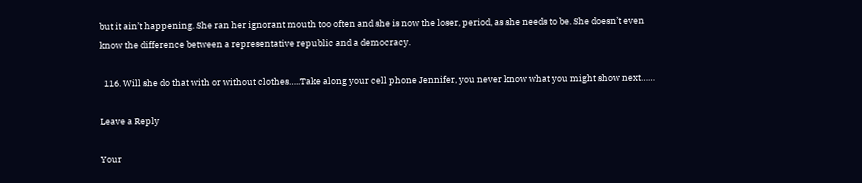but it ain’t happening. She ran her ignorant mouth too often and she is now the loser, period, as she needs to be. She doesn’t even know the difference between a representative republic and a democracy.

  116. Will she do that with or without clothes…..Take along your cell phone Jennifer, you never know what you might show next……

Leave a Reply

Your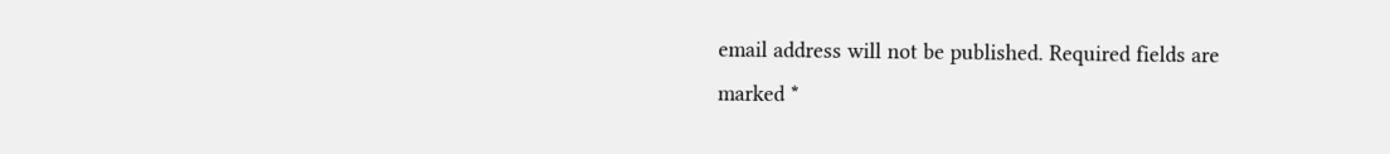email address will not be published. Required fields are marked *